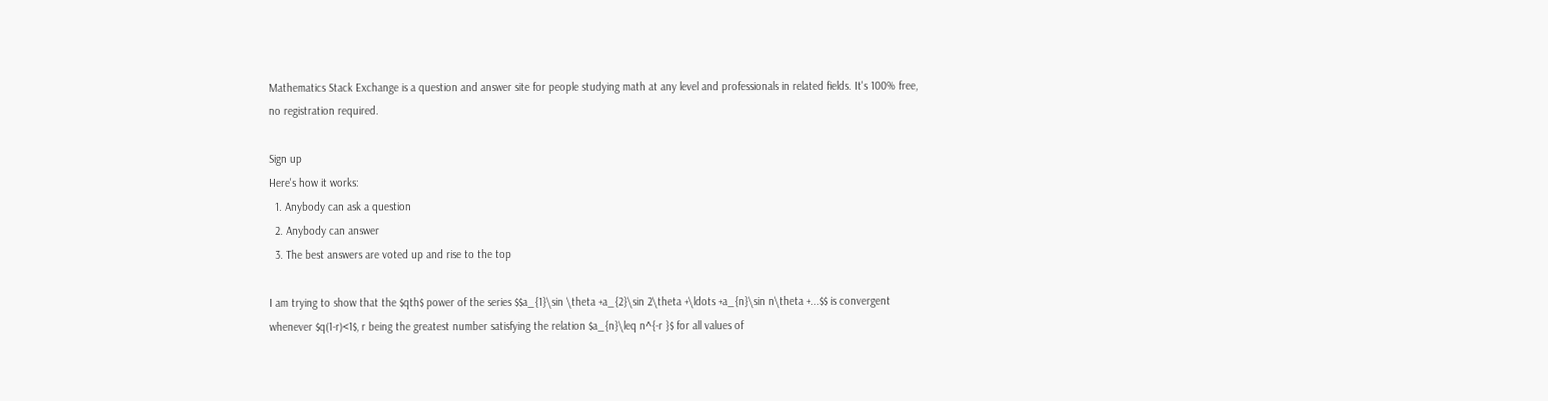Mathematics Stack Exchange is a question and answer site for people studying math at any level and professionals in related fields. It's 100% free, no registration required.

Sign up
Here's how it works:
  1. Anybody can ask a question
  2. Anybody can answer
  3. The best answers are voted up and rise to the top

I am trying to show that the $qth$ power of the series $$a_{1}\sin \theta +a_{2}\sin 2\theta +\ldots +a_{n}\sin n\theta +...$$ is convergent whenever $q(1-r)<1$, r being the greatest number satisfying the relation $a_{n}\leq n^{-r }$ for all values of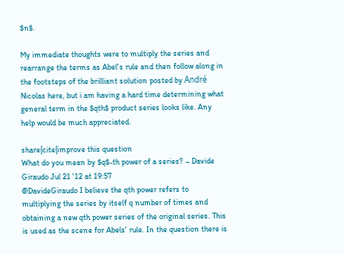$n$.

My immediate thoughts were to multiply the series and rearrange the terms as Abel's rule and then follow along in the footsteps of the brilliant solution posted by André Nicolas here, but i am having a hard time determining what general term in the $qth$ product series looks like. Any help would be much appreciated.

share|cite|improve this question
What do you mean by $q$-th power of a series? – Davide Giraudo Jul 21 '12 at 19:57
@DavideGiraudo I believe the qth power refers to multiplying the series by itself q number of times and obtaining a new qth power series of the original series. This is used as the scene for Abels' rule. In the question there is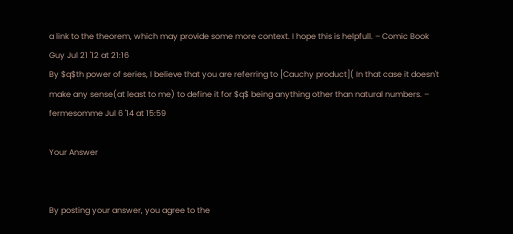a link to the theorem, which may provide some more context. I hope this is helpfull. – Comic Book Guy Jul 21 '12 at 21:16
By $q$th power of series, I believe that you are referring to [Cauchy product]( In that case it doesn't make any sense(at least to me) to define it for $q$ being anything other than natural numbers. – fermesomme Jul 6 '14 at 15:59

Your Answer


By posting your answer, you agree to the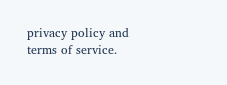privacy policy and terms of service.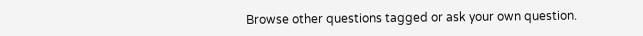Browse other questions tagged or ask your own question.